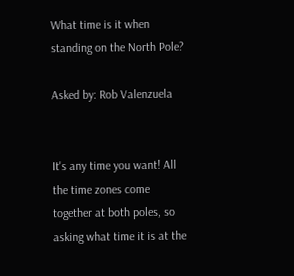What time is it when standing on the North Pole?

Asked by: Rob Valenzuela


It's any time you want! All the time zones come together at both poles, so asking what time it is at the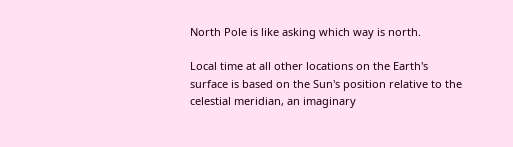North Pole is like asking which way is north.

Local time at all other locations on the Earth's surface is based on the Sun's position relative to the celestial meridian, an imaginary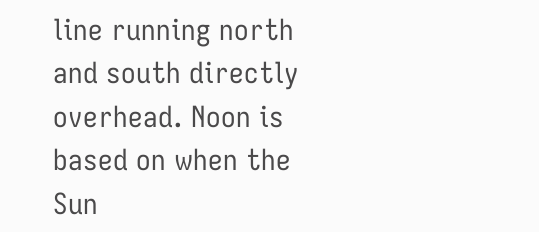line running north and south directly overhead. Noon is based on when the Sun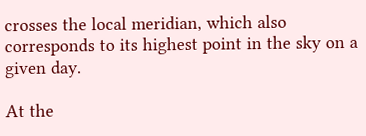crosses the local meridian, which also corresponds to its highest point in the sky on a given day.

At the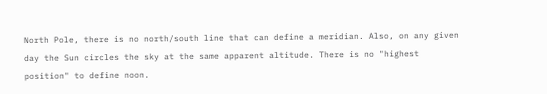North Pole, there is no north/south line that can define a meridian. Also, on any given day the Sun circles the sky at the same apparent altitude. There is no "highest position" to define noon.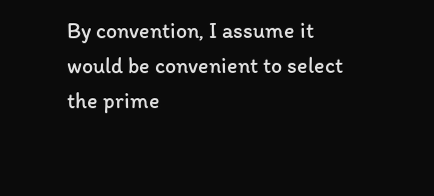By convention, I assume it would be convenient to select the prime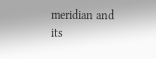meridian and its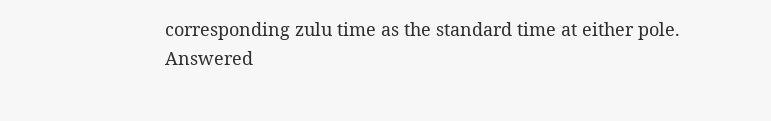corresponding zulu time as the standard time at either pole.
Answered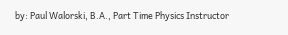by: Paul Walorski, B.A., Part Time Physics Instructor